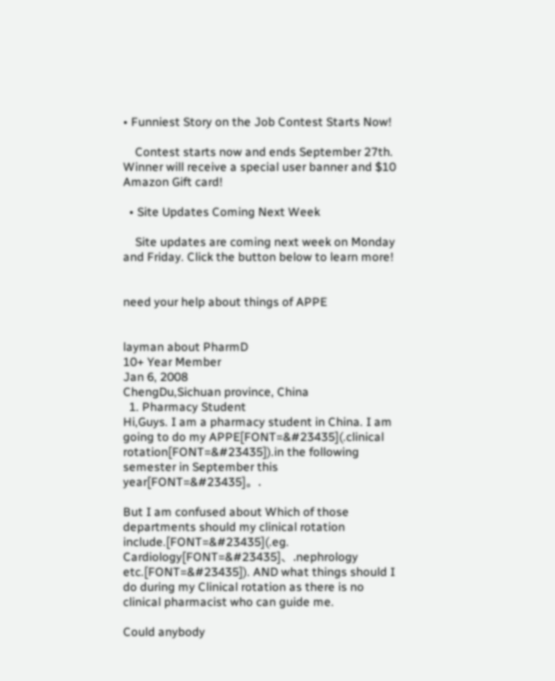• Funniest Story on the Job Contest Starts Now!

    Contest starts now and ends September 27th. Winner will receive a special user banner and $10 Amazon Gift card!

  • Site Updates Coming Next Week

    Site updates are coming next week on Monday and Friday. Click the button below to learn more!


need your help about things of APPE


layman about PharmD
10+ Year Member
Jan 6, 2008
ChengDu,Sichuan province, China
  1. Pharmacy Student
Hi,Guys. I am a pharmacy student in China. I am going to do my APPE[FONT=&#23435](.clinical rotation[FONT=&#23435]).in the following semester in September this year[FONT=&#23435]。.

But I am confused about Which of those departments should my clinical rotation include.[FONT=&#23435](.eg. Cardiology[FONT=&#23435]、.nephrology etc.[FONT=&#23435]). AND what things should I do during my Clinical rotation as there is no clinical pharmacist who can guide me.

Could anybody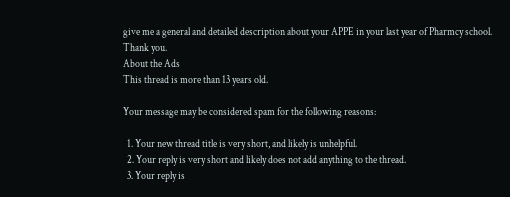give me a general and detailed description about your APPE in your last year of Pharmcy school. Thank you.
About the Ads
This thread is more than 13 years old.

Your message may be considered spam for the following reasons:

  1. Your new thread title is very short, and likely is unhelpful.
  2. Your reply is very short and likely does not add anything to the thread.
  3. Your reply is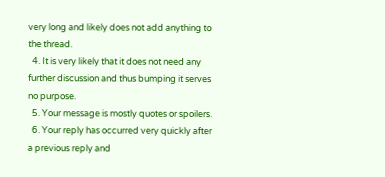very long and likely does not add anything to the thread.
  4. It is very likely that it does not need any further discussion and thus bumping it serves no purpose.
  5. Your message is mostly quotes or spoilers.
  6. Your reply has occurred very quickly after a previous reply and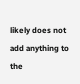likely does not add anything to the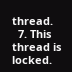thread.
  7. This thread is locked.